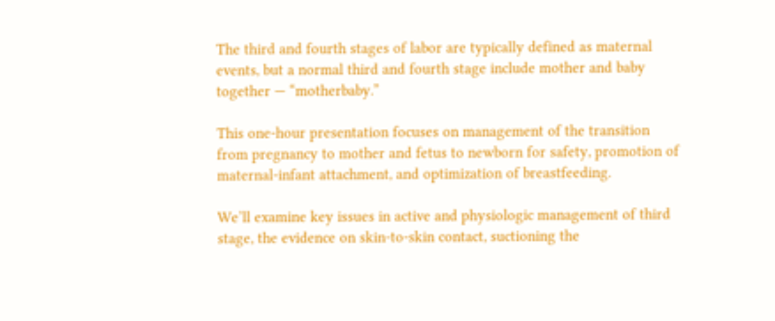The third and fourth stages of labor are typically defined as maternal events, but a normal third and fourth stage include mother and baby together — “motherbaby.”

This one-hour presentation focuses on management of the transition from pregnancy to mother and fetus to newborn for safety, promotion of maternal-infant attachment, and optimization of breastfeeding.

We’ll examine key issues in active and physiologic management of third stage, the evidence on skin-to-skin contact, suctioning the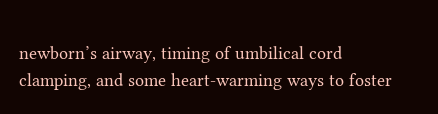newborn’s airway, timing of umbilical cord clamping, and some heart-warming ways to foster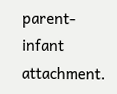parent-infant attachment.